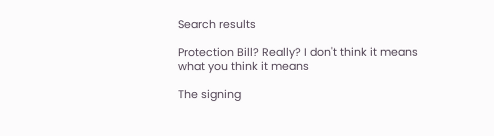Search results

Protection Bill? Really? I don't think it means what you think it means

The signing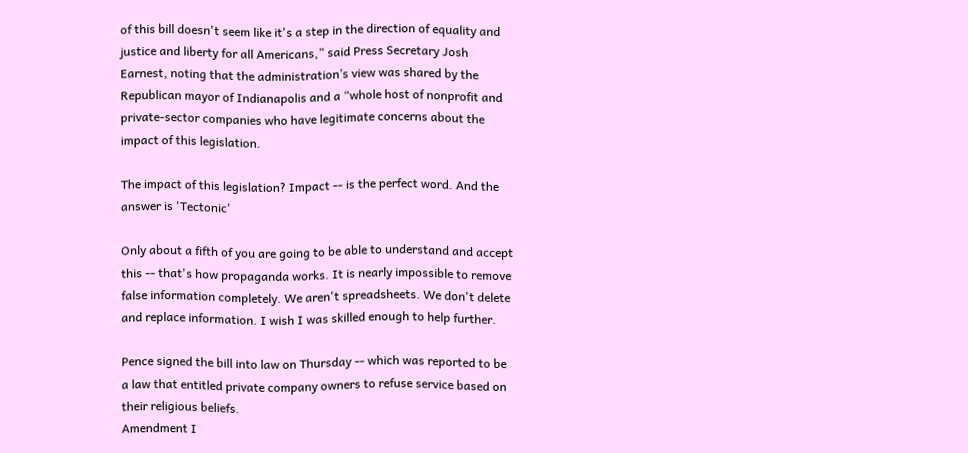of this bill doesn't seem like it's a step in the direction of equality and justice and liberty for all Americans,” said Press Secretary Josh Earnest, noting that the administration’s view was shared by the Republican mayor of Indianapolis and a “whole host of nonprofit and private-sector companies who have legitimate concerns about the impact of this legislation.

The impact of this legislation? Impact -- is the perfect word. And the answer is 'Tectonic'

Only about a fifth of you are going to be able to understand and accept this -- that's how propaganda works. It is nearly impossible to remove false information completely. We aren't spreadsheets. We don't delete and replace information. I wish I was skilled enough to help further.

Pence signed the bill into law on Thursday -- which was reported to be a law that entitled private company owners to refuse service based on their religious beliefs.
Amendment I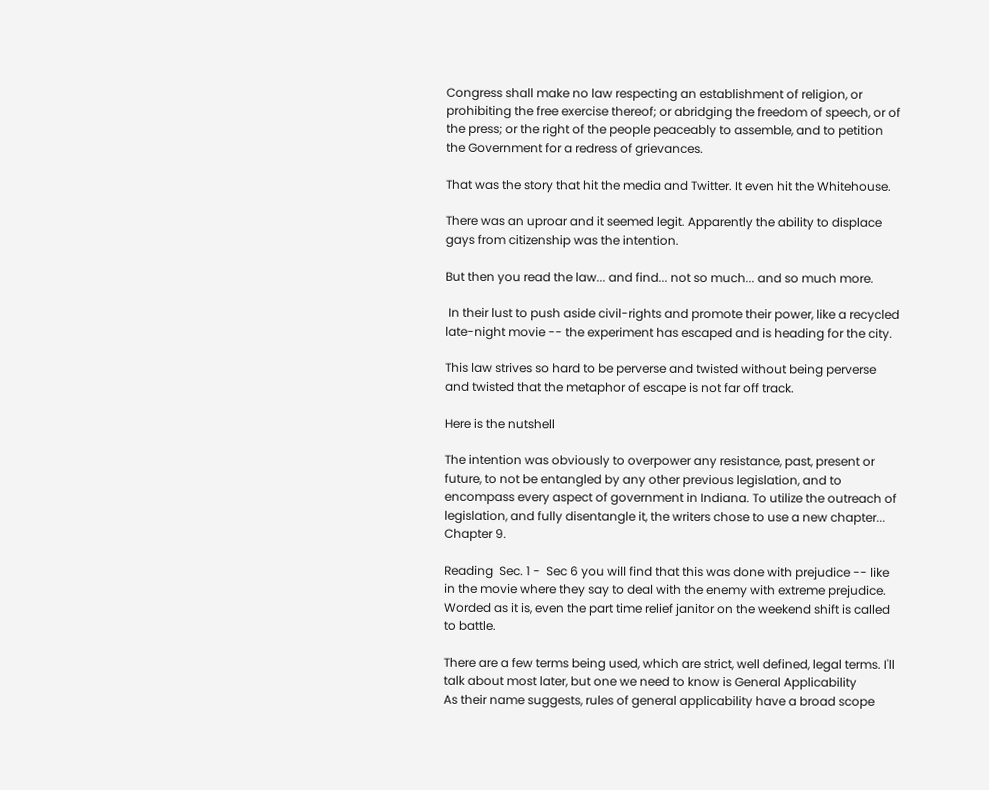Congress shall make no law respecting an establishment of religion, or prohibiting the free exercise thereof; or abridging the freedom of speech, or of the press; or the right of the people peaceably to assemble, and to petition the Government for a redress of grievances.

That was the story that hit the media and Twitter. It even hit the Whitehouse.

There was an uproar and it seemed legit. Apparently the ability to displace gays from citizenship was the intention.

But then you read the law... and find... not so much... and so much more.

 In their lust to push aside civil-rights and promote their power, like a recycled late-night movie -- the experiment has escaped and is heading for the city.

This law strives so hard to be perverse and twisted without being perverse and twisted that the metaphor of escape is not far off track.

Here is the nutshell

The intention was obviously to overpower any resistance, past, present or future, to not be entangled by any other previous legislation, and to encompass every aspect of government in Indiana. To utilize the outreach of legislation, and fully disentangle it, the writers chose to use a new chapter... Chapter 9.

Reading  Sec. 1 -  Sec 6 you will find that this was done with prejudice -- like in the movie where they say to deal with the enemy with extreme prejudice. Worded as it is, even the part time relief janitor on the weekend shift is called to battle.

There are a few terms being used, which are strict, well defined, legal terms. I'll talk about most later, but one we need to know is General Applicability
As their name suggests, rules of general applicability have a broad scope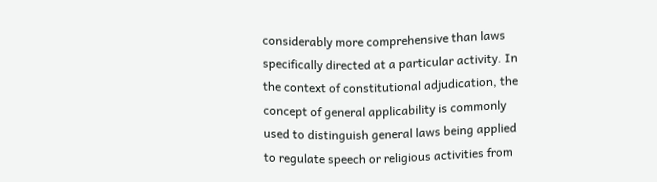considerably more comprehensive than laws specifically directed at a particular activity. In the context of constitutional adjudication, the concept of general applicability is commonly used to distinguish general laws being applied to regulate speech or religious activities from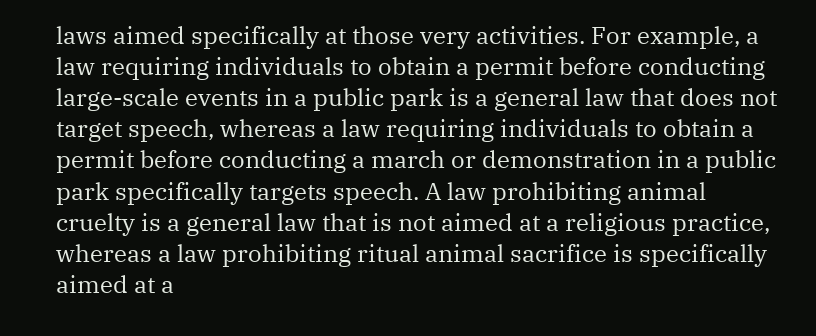laws aimed specifically at those very activities. For example, a law requiring individuals to obtain a permit before conducting large-scale events in a public park is a general law that does not target speech, whereas a law requiring individuals to obtain a permit before conducting a march or demonstration in a public park specifically targets speech. A law prohibiting animal cruelty is a general law that is not aimed at a religious practice, whereas a law prohibiting ritual animal sacrifice is specifically aimed at a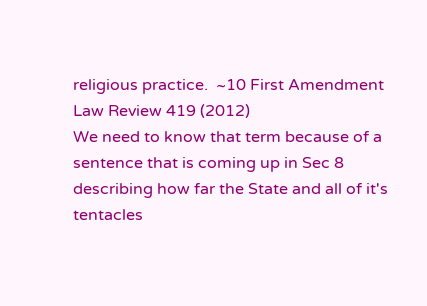religious practice.  ~10 First Amendment Law Review 419 (2012)
We need to know that term because of a sentence that is coming up in Sec 8 describing how far the State and all of it's tentacles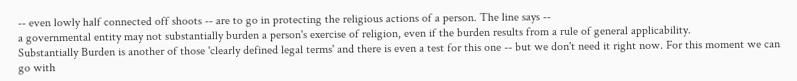-- even lowly half connected off shoots -- are to go in protecting the religious actions of a person. The line says --
a governmental entity may not substantially burden a person's exercise of religion, even if the burden results from a rule of general applicability.
Substantially Burden is another of those 'clearly defined legal terms' and there is even a test for this one -- but we don't need it right now. For this moment we can go with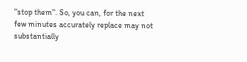"stop them". So, you can, for the next few minutes accurately replace may not substantially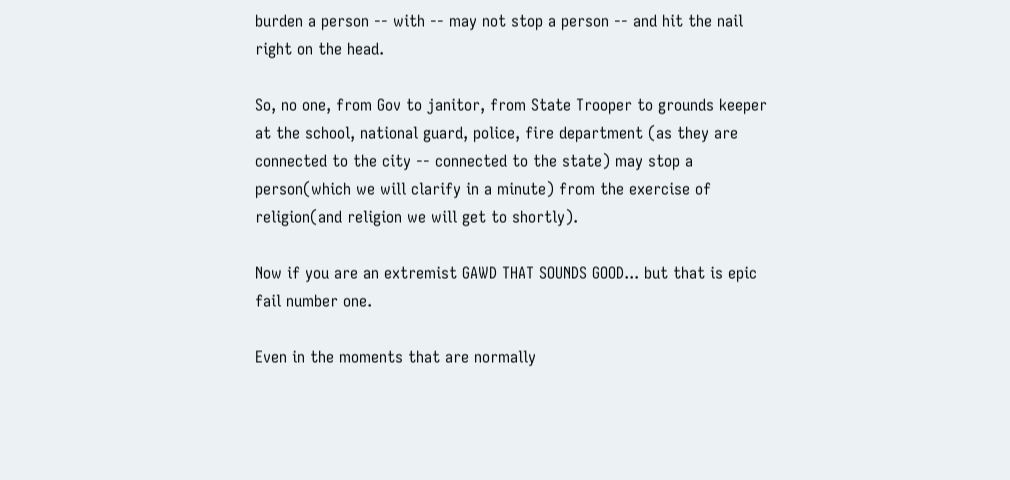burden a person -- with -- may not stop a person -- and hit the nail right on the head.

So, no one, from Gov to janitor, from State Trooper to grounds keeper at the school, national guard, police, fire department (as they are connected to the city -- connected to the state) may stop a person(which we will clarify in a minute) from the exercise of religion(and religion we will get to shortly).

Now if you are an extremist GAWD THAT SOUNDS GOOD... but that is epic fail number one.

Even in the moments that are normally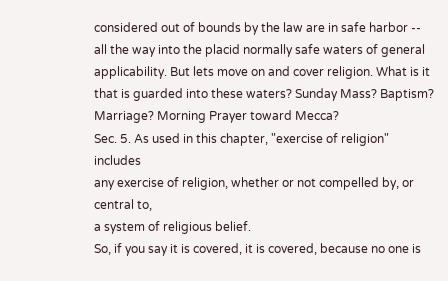considered out of bounds by the law are in safe harbor -- all the way into the placid normally safe waters of general applicability. But lets move on and cover religion. What is it that is guarded into these waters? Sunday Mass? Baptism? Marriage? Morning Prayer toward Mecca?
Sec. 5. As used in this chapter, "exercise of religion" includes
any exercise of religion, whether or not compelled by, or central to,
a system of religious belief.
So, if you say it is covered, it is covered, because no one is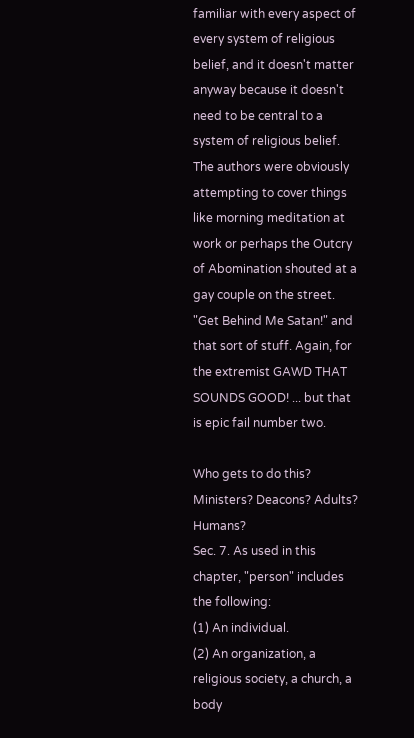familiar with every aspect of every system of religious belief, and it doesn't matter anyway because it doesn't need to be central to a system of religious belief. The authors were obviously attempting to cover things like morning meditation at work or perhaps the Outcry of Abomination shouted at a gay couple on the street. "Get Behind Me Satan!" and that sort of stuff. Again, for the extremist GAWD THAT SOUNDS GOOD! ... but that is epic fail number two.

Who gets to do this? Ministers? Deacons? Adults? Humans?
Sec. 7. As used in this chapter, "person" includes the following:
(1) An individual.
(2) An organization, a religious society, a church, a body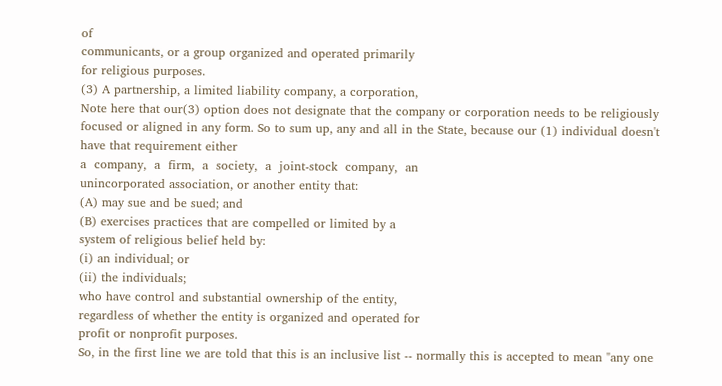of
communicants, or a group organized and operated primarily
for religious purposes.
(3) A partnership, a limited liability company, a corporation,
Note here that our(3) option does not designate that the company or corporation needs to be religiously focused or aligned in any form. So to sum up, any and all in the State, because our (1) individual doesn't have that requirement either
a  company,  a  firm,  a  society,  a  joint-stock  company,  an
unincorporated association, or another entity that:
(A) may sue and be sued; and
(B) exercises practices that are compelled or limited by a
system of religious belief held by:
(i) an individual; or
(ii) the individuals;
who have control and substantial ownership of the entity,
regardless of whether the entity is organized and operated for
profit or nonprofit purposes.
So, in the first line we are told that this is an inclusive list -- normally this is accepted to mean "any one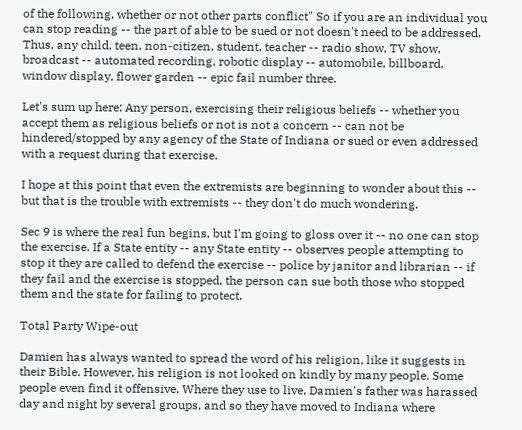of the following, whether or not other parts conflict" So if you are an individual you can stop reading -- the part of able to be sued or not doesn't need to be addressed. Thus, any child, teen, non-citizen, student, teacher -- radio show, TV show, broadcast -- automated recording, robotic display -- automobile, billboard, window display, flower garden -- epic fail number three.

Let's sum up here: Any person, exercising their religious beliefs -- whether you accept them as religious beliefs or not is not a concern -- can not be hindered/stopped by any agency of the State of Indiana or sued or even addressed with a request during that exercise.

I hope at this point that even the extremists are beginning to wonder about this -- but that is the trouble with extremists -- they don't do much wondering.

Sec 9 is where the real fun begins, but I'm going to gloss over it -- no one can stop the exercise. If a State entity -- any State entity -- observes people attempting to stop it they are called to defend the exercise -- police by janitor and librarian -- if they fail and the exercise is stopped, the person can sue both those who stopped them and the state for failing to protect.

Total Party Wipe-out

Damien has always wanted to spread the word of his religion, like it suggests in their Bible. However, his religion is not looked on kindly by many people. Some people even find it offensive. Where they use to live, Damien's father was harassed day and night by several groups, and so they have moved to Indiana where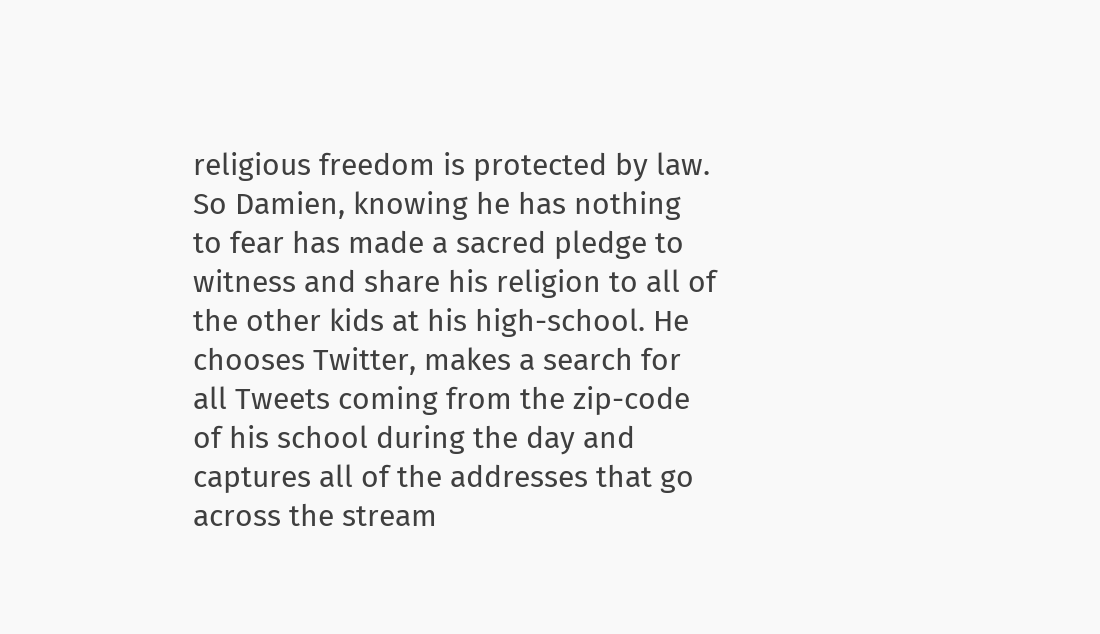religious freedom is protected by law. So Damien, knowing he has nothing to fear has made a sacred pledge to witness and share his religion to all of the other kids at his high-school. He chooses Twitter, makes a search for all Tweets coming from the zip-code of his school during the day and captures all of the addresses that go across the stream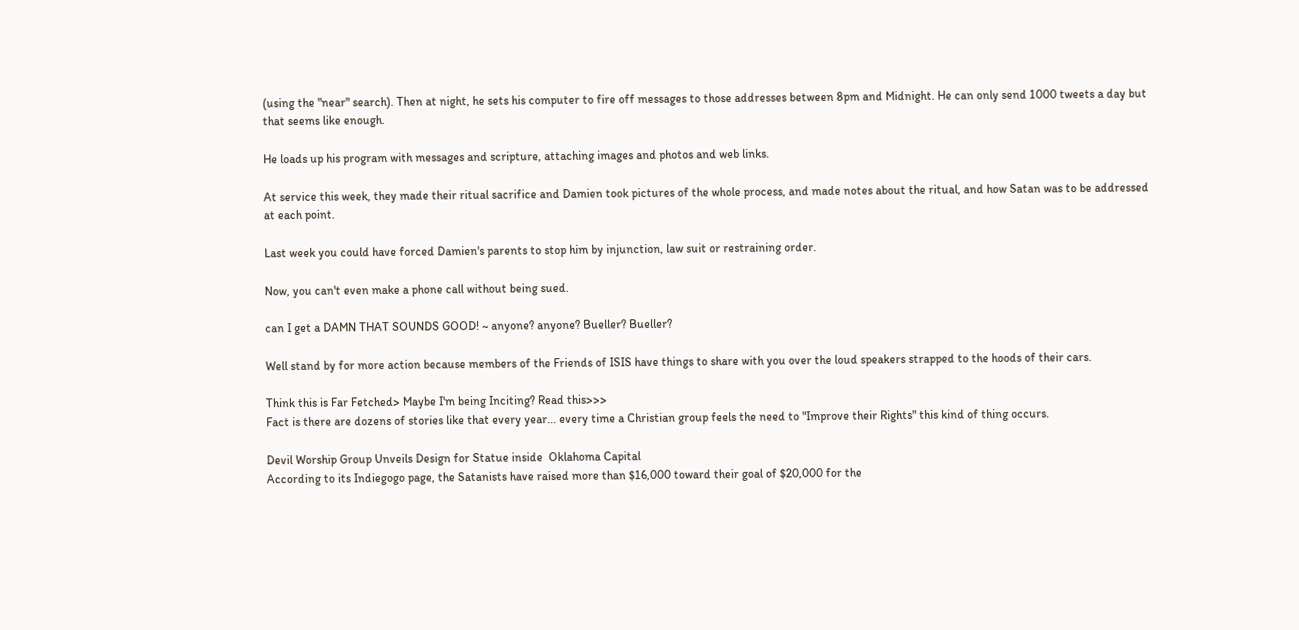(using the "near" search). Then at night, he sets his computer to fire off messages to those addresses between 8pm and Midnight. He can only send 1000 tweets a day but that seems like enough.

He loads up his program with messages and scripture, attaching images and photos and web links.

At service this week, they made their ritual sacrifice and Damien took pictures of the whole process, and made notes about the ritual, and how Satan was to be addressed at each point.

Last week you could have forced Damien's parents to stop him by injunction, law suit or restraining order.

Now, you can't even make a phone call without being sued.

can I get a DAMN THAT SOUNDS GOOD! ~ anyone? anyone? Bueller? Bueller?

Well stand by for more action because members of the Friends of ISIS have things to share with you over the loud speakers strapped to the hoods of their cars.

Think this is Far Fetched> Maybe I'm being Inciting? Read this>>>
Fact is there are dozens of stories like that every year... every time a Christian group feels the need to "Improve their Rights" this kind of thing occurs.

Devil Worship Group Unveils Design for Statue inside  Oklahoma Capital
According to its Indiegogo page, the Satanists have raised more than $16,000 toward their goal of $20,000 for the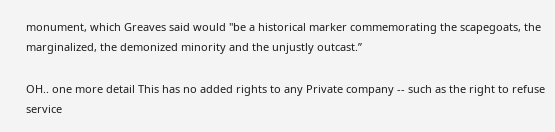monument, which Greaves said would "be a historical marker commemorating the scapegoats, the marginalized, the demonized minority and the unjustly outcast.”

OH.. one more detail This has no added rights to any Private company -- such as the right to refuse service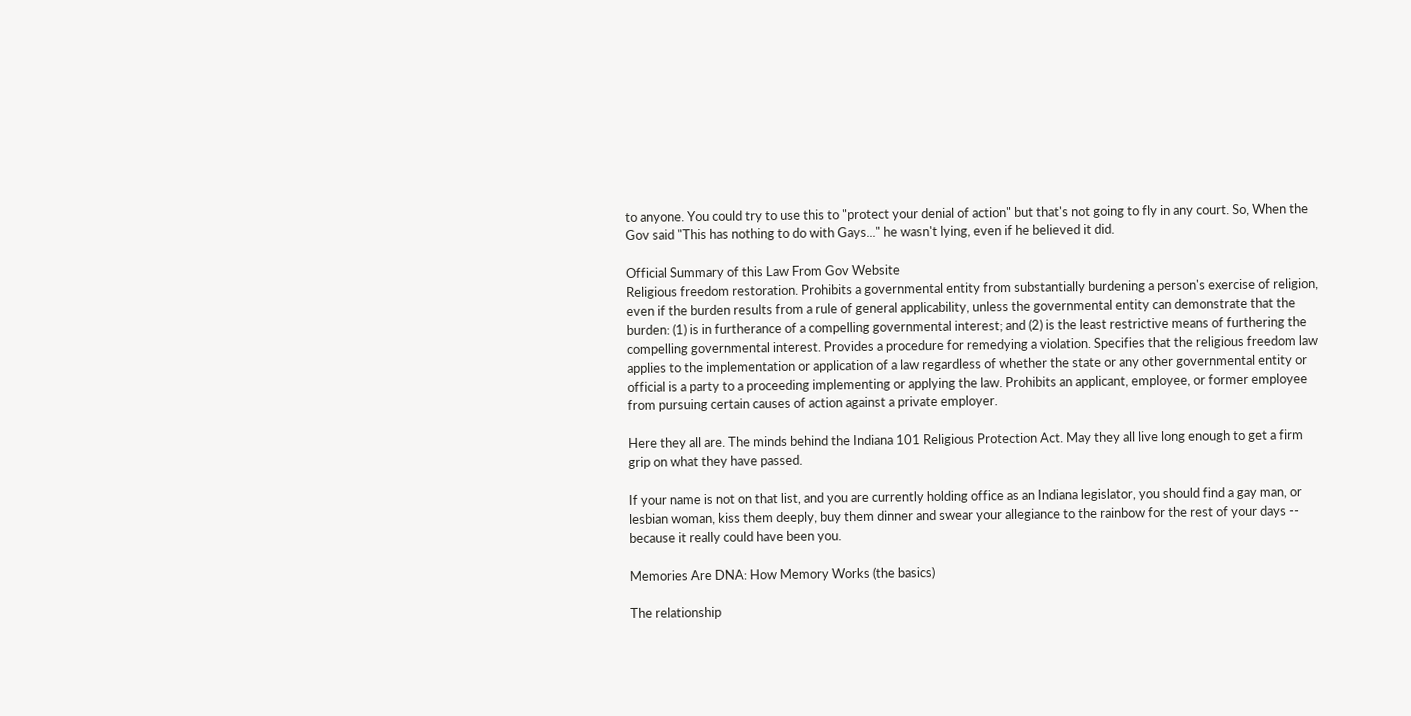to anyone. You could try to use this to "protect your denial of action" but that's not going to fly in any court. So, When the Gov said "This has nothing to do with Gays..." he wasn't lying, even if he believed it did.

Official Summary of this Law From Gov Website
Religious freedom restoration. Prohibits a governmental entity from substantially burdening a person's exercise of religion, even if the burden results from a rule of general applicability, unless the governmental entity can demonstrate that the burden: (1) is in furtherance of a compelling governmental interest; and (2) is the least restrictive means of furthering the compelling governmental interest. Provides a procedure for remedying a violation. Specifies that the religious freedom law applies to the implementation or application of a law regardless of whether the state or any other governmental entity or official is a party to a proceeding implementing or applying the law. Prohibits an applicant, employee, or former employee from pursuing certain causes of action against a private employer.

Here they all are. The minds behind the Indiana 101 Religious Protection Act. May they all live long enough to get a firm grip on what they have passed.

If your name is not on that list, and you are currently holding office as an Indiana legislator, you should find a gay man, or lesbian woman, kiss them deeply, buy them dinner and swear your allegiance to the rainbow for the rest of your days -- because it really could have been you.

Memories Are DNA: How Memory Works (the basics)

The relationship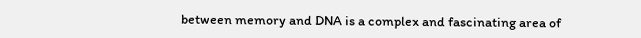between memory and DNA is a complex and fascinating area of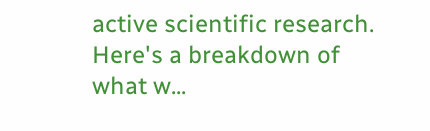active scientific research.  Here's a breakdown of what w...